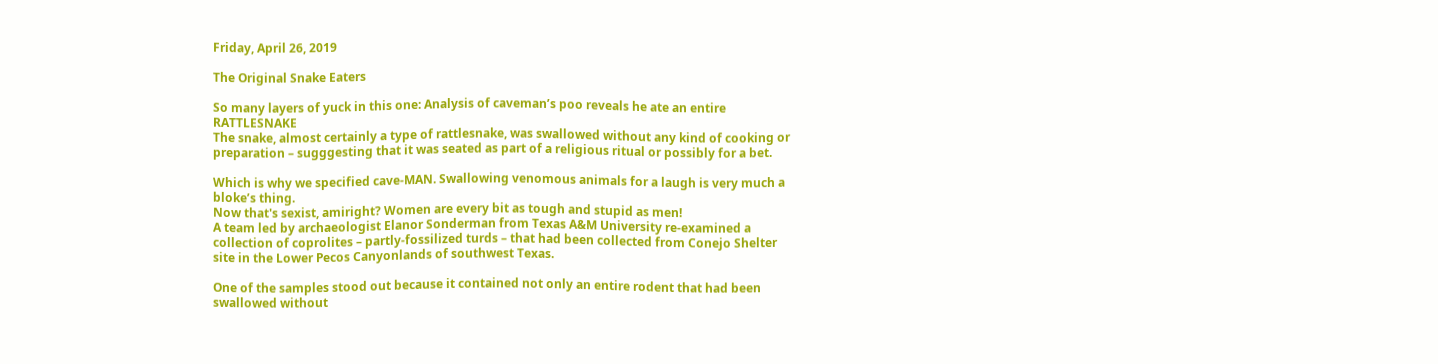Friday, April 26, 2019

The Original Snake Eaters

So many layers of yuck in this one: Analysis of caveman’s poo reveals he ate an entire RATTLESNAKE
The snake, almost certainly a type of rattlesnake, was swallowed without any kind of cooking or preparation – sugggesting that it was seated as part of a religious ritual or possibly for a bet.

Which is why we specified cave-MAN. Swallowing venomous animals for a laugh is very much a bloke’s thing.
Now that's sexist, amiright? Women are every bit as tough and stupid as men!
A team led by archaeologist Elanor Sonderman from Texas A&M University re-examined a collection of coprolites – partly-fossilized turds – that had been collected from Conejo Shelter site in the Lower Pecos Canyonlands of southwest Texas.

One of the samples stood out because it contained not only an entire rodent that had been swallowed without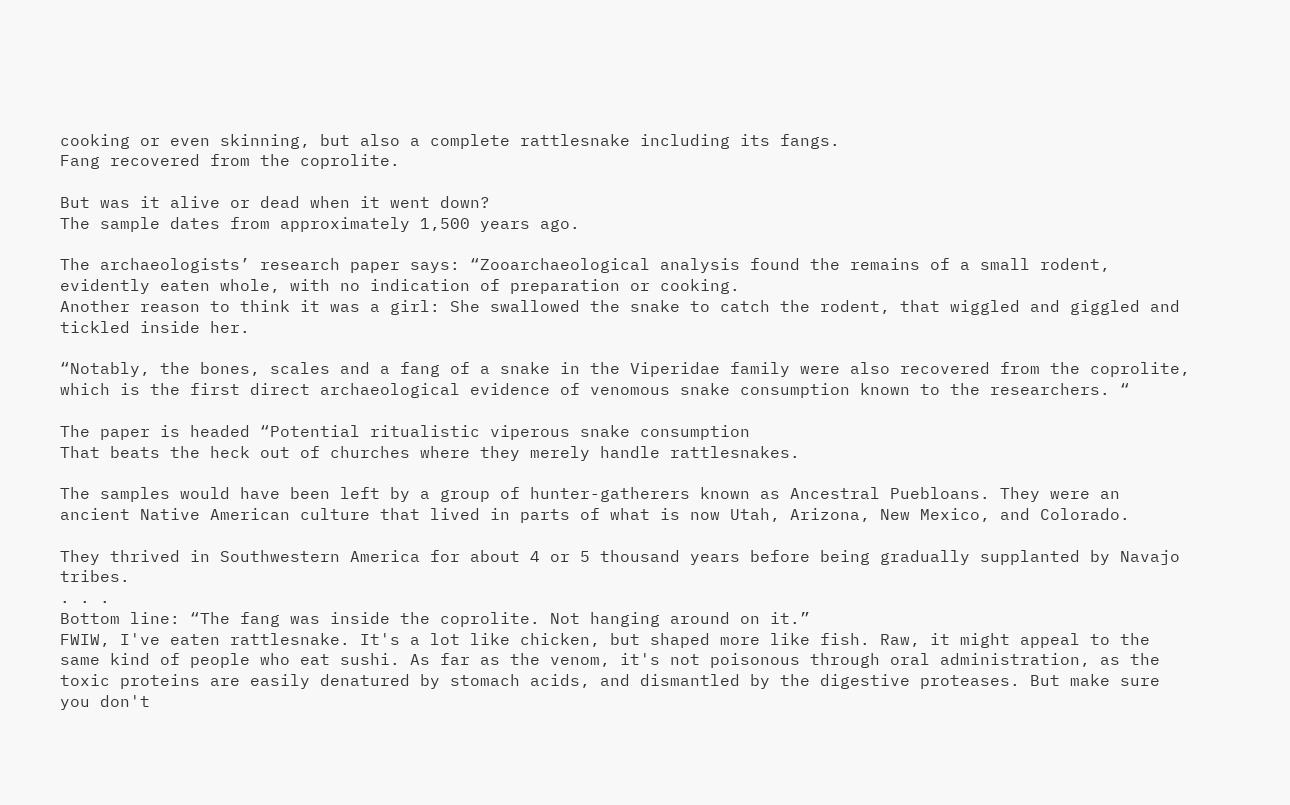cooking or even skinning, but also a complete rattlesnake including its fangs.
Fang recovered from the coprolite.

But was it alive or dead when it went down?
The sample dates from approximately 1,500 years ago.

The archaeologists’ research paper says: “Zooarchaeological analysis found the remains of a small rodent, evidently eaten whole, with no indication of preparation or cooking.
Another reason to think it was a girl: She swallowed the snake to catch the rodent, that wiggled and giggled and tickled inside her.

“Notably, the bones, scales and a fang of a snake in the Viperidae family were also recovered from the coprolite, which is the first direct archaeological evidence of venomous snake consumption known to the researchers. “

The paper is headed “Potential ritualistic viperous snake consumption
That beats the heck out of churches where they merely handle rattlesnakes.

The samples would have been left by a group of hunter-gatherers known as Ancestral Puebloans. They were an ancient Native American culture that lived in parts of what is now Utah, Arizona, New Mexico, and Colorado.

They thrived in Southwestern America for about 4 or 5 thousand years before being gradually supplanted by Navajo tribes.
. . .
Bottom line: “The fang was inside the coprolite. Not hanging around on it.”
FWIW, I've eaten rattlesnake. It's a lot like chicken, but shaped more like fish. Raw, it might appeal to the same kind of people who eat sushi. As far as the venom, it's not poisonous through oral administration, as the toxic proteins are easily denatured by stomach acids, and dismantled by the digestive proteases. But make sure you don't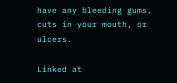have any bleeding gums, cuts in your mouth, or ulcers.

Linked at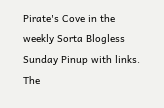Pirate's Cove in the weekly Sorta Blogless Sunday Pinup with links. The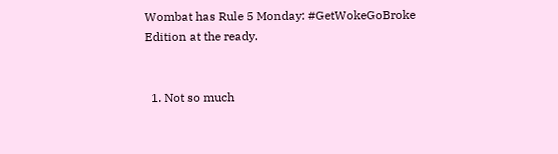Wombat has Rule 5 Monday: #GetWokeGoBroke Edition at the ready.


  1. Not so much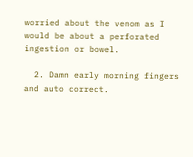worried about the venom as I would be about a perforated ingestion or bowel.

  2. Damn early morning fingers and auto correct.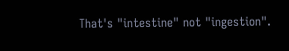That's "intestine" not "ingestion".